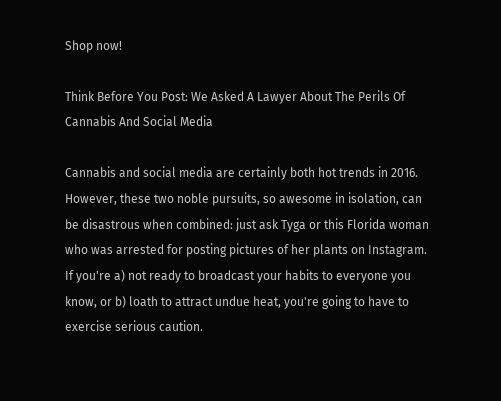Shop now!

Think Before You Post: We Asked A Lawyer About The Perils Of Cannabis And Social Media

Cannabis and social media are certainly both hot trends in 2016. However, these two noble pursuits, so awesome in isolation, can be disastrous when combined: just ask Tyga or this Florida woman who was arrested for posting pictures of her plants on Instagram. If you're a) not ready to broadcast your habits to everyone you know, or b) loath to attract undue heat, you're going to have to exercise serious caution.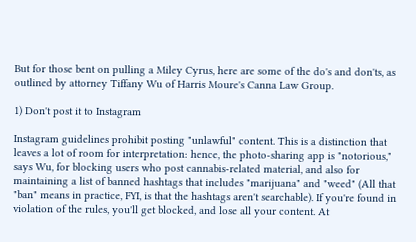But for those bent on pulling a Miley Cyrus, here are some of the do's and don'ts, as outlined by attorney Tiffany Wu of Harris Moure's Canna Law Group.

1) Don't post it to Instagram

Instagram guidelines prohibit posting "unlawful" content. This is a distinction that leaves a lot of room for interpretation: hence, the photo-sharing app is "notorious," says Wu, for blocking users who post cannabis-related material, and also for maintaining a list of banned hashtags that includes "marijuana" and "weed" (All that "ban" means in practice, FYI, is that the hashtags aren't searchable). If you're found in violation of the rules, you'll get blocked, and lose all your content. At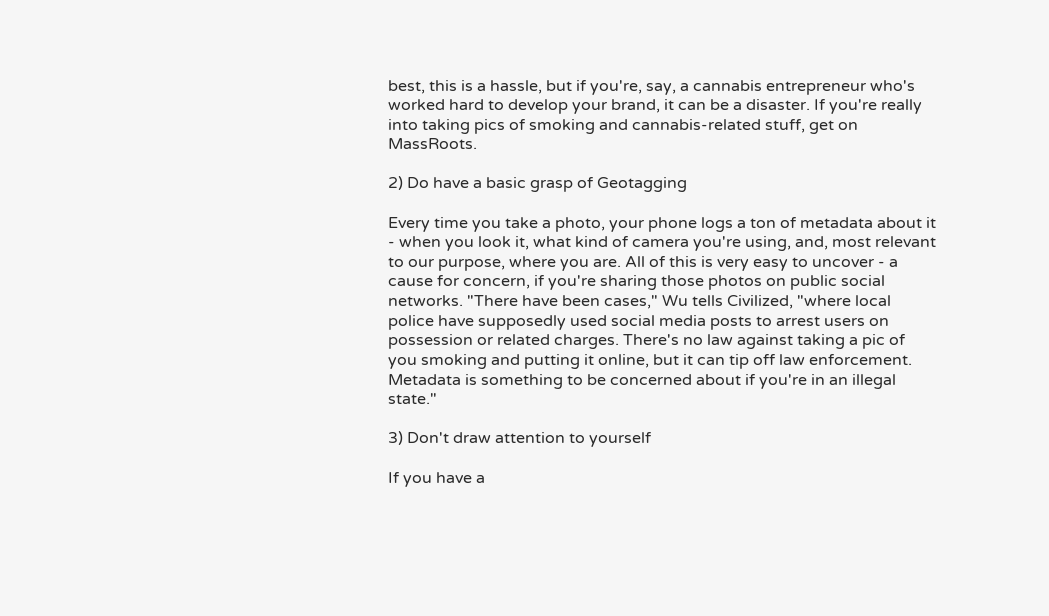best, this is a hassle, but if you're, say, a cannabis entrepreneur who's worked hard to develop your brand, it can be a disaster. If you're really into taking pics of smoking and cannabis-related stuff, get on MassRoots.

2) Do have a basic grasp of Geotagging

Every time you take a photo, your phone logs a ton of metadata about it - when you look it, what kind of camera you're using, and, most relevant to our purpose, where you are. All of this is very easy to uncover - a cause for concern, if you're sharing those photos on public social networks. "There have been cases," Wu tells Civilized, "where local police have supposedly used social media posts to arrest users on possession or related charges. There's no law against taking a pic of you smoking and putting it online, but it can tip off law enforcement. Metadata is something to be concerned about if you're in an illegal state."

3) Don't draw attention to yourself

If you have a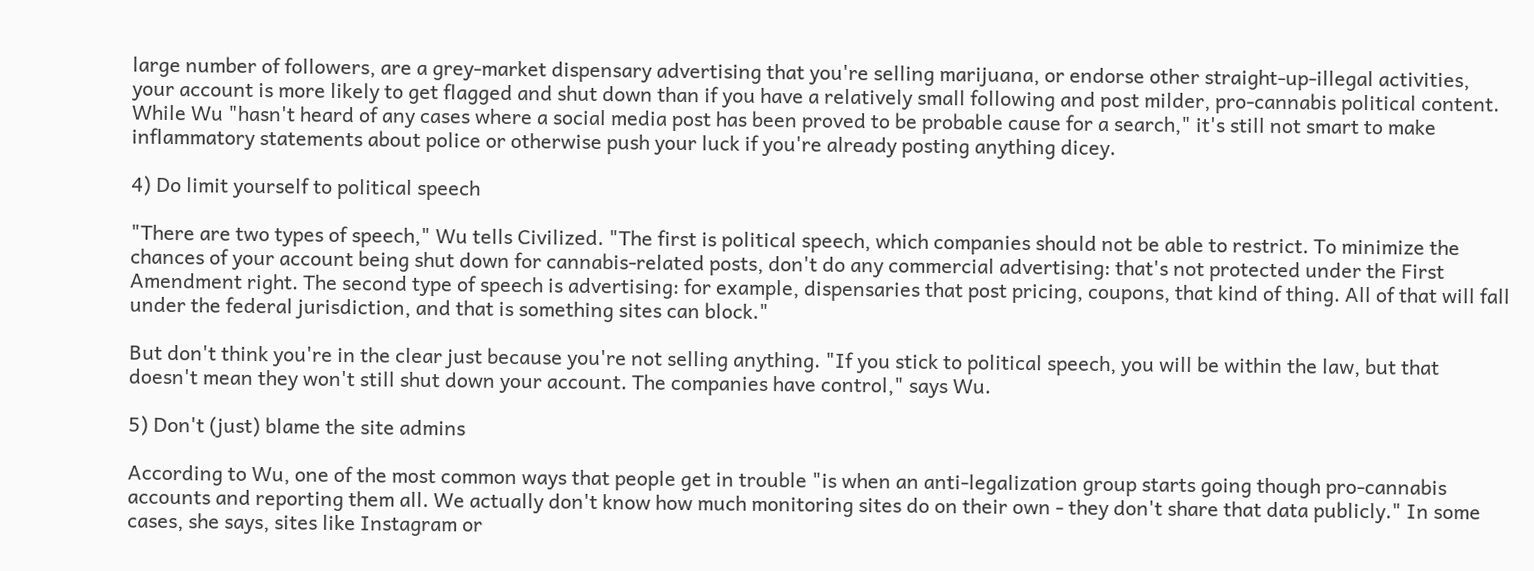large number of followers, are a grey-market dispensary advertising that you're selling marijuana, or endorse other straight-up-illegal activities, your account is more likely to get flagged and shut down than if you have a relatively small following and post milder, pro-cannabis political content. While Wu "hasn't heard of any cases where a social media post has been proved to be probable cause for a search," it's still not smart to make inflammatory statements about police or otherwise push your luck if you're already posting anything dicey.

4) Do limit yourself to political speech

"There are two types of speech," Wu tells Civilized. "The first is political speech, which companies should not be able to restrict. To minimize the chances of your account being shut down for cannabis-related posts, don't do any commercial advertising: that's not protected under the First Amendment right. The second type of speech is advertising: for example, dispensaries that post pricing, coupons, that kind of thing. All of that will fall under the federal jurisdiction, and that is something sites can block."

But don't think you're in the clear just because you're not selling anything. "If you stick to political speech, you will be within the law, but that doesn't mean they won't still shut down your account. The companies have control," says Wu.

5) Don't (just) blame the site admins

According to Wu, one of the most common ways that people get in trouble "is when an anti-legalization group starts going though pro-cannabis accounts and reporting them all. We actually don't know how much monitoring sites do on their own - they don't share that data publicly." In some cases, she says, sites like Instagram or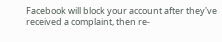Facebook will block your account after they've received a complaint, then re-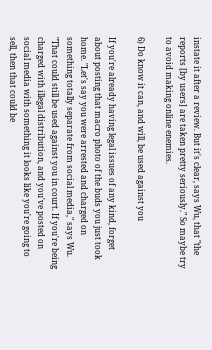instate it after a review. But it's clear, says Wu, that "the reports [by users] are taken pretty seriously." So maybe try to avoid making online enemies.

6) Do know it can, and will, be used against you

If you're already having legal issues of any kind, forget about posting that macro photo of the buds you just took home. "Let's say you were arrested and charged on something totally separate from social media," says Wu. "That could still be used against you in court. If you're being charged with illegal distribution, and you've posted on social media with something it looks like you're going to sell, then that could be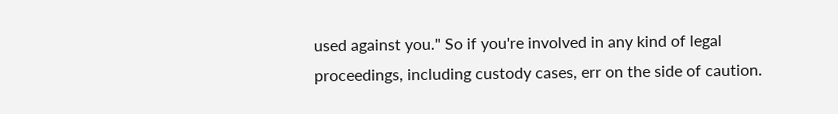used against you." So if you're involved in any kind of legal proceedings, including custody cases, err on the side of caution.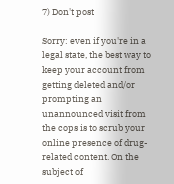7) Don't post

Sorry: even if you're in a legal state, the best way to keep your account from getting deleted and/or prompting an unannounced visit from the cops is to scrub your online presence of drug-related content. On the subject of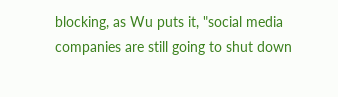blocking, as Wu puts it, "social media companies are still going to shut down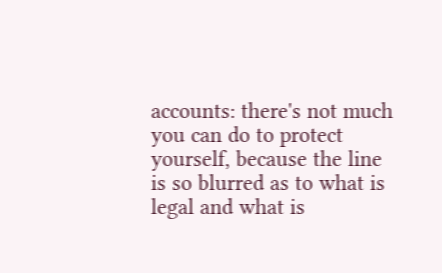accounts: there's not much you can do to protect yourself, because the line is so blurred as to what is legal and what is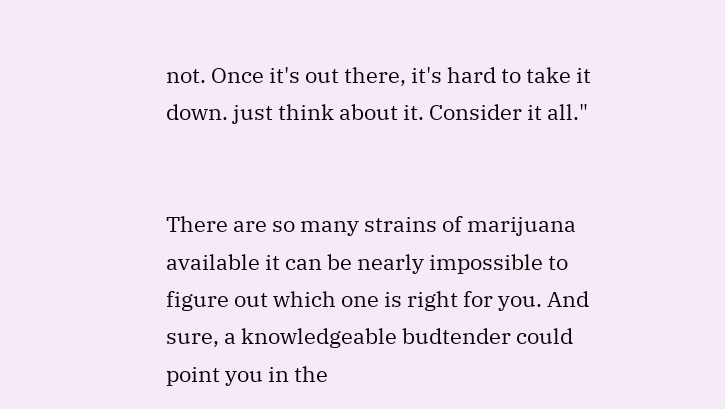not. Once it's out there, it's hard to take it down. just think about it. Consider it all."


There are so many strains of marijuana available it can be nearly impossible to figure out which one is right for you. And sure, a knowledgeable budtender could point you in the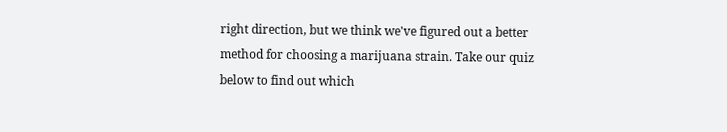right direction, but we think we've figured out a better method for choosing a marijuana strain. Take our quiz below to find out which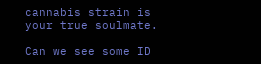cannabis strain is your true soulmate.

Can we see some ID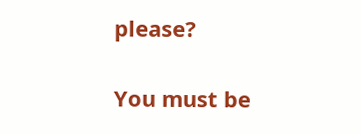please?

You must be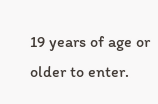19 years of age or older to enter.